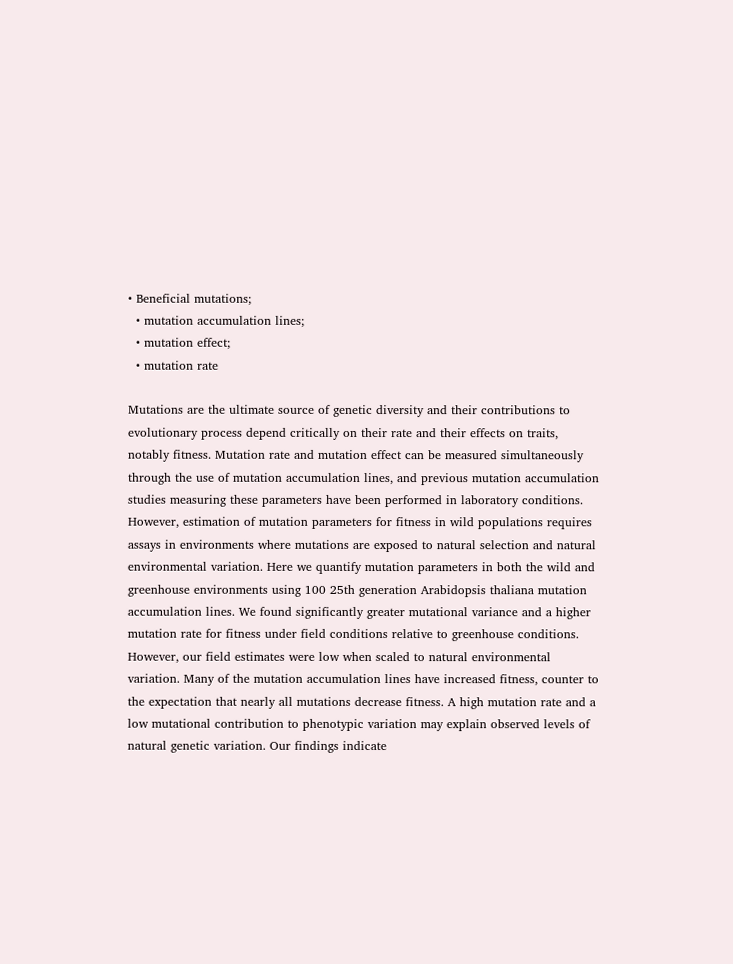• Beneficial mutations;
  • mutation accumulation lines;
  • mutation effect;
  • mutation rate

Mutations are the ultimate source of genetic diversity and their contributions to evolutionary process depend critically on their rate and their effects on traits, notably fitness. Mutation rate and mutation effect can be measured simultaneously through the use of mutation accumulation lines, and previous mutation accumulation studies measuring these parameters have been performed in laboratory conditions. However, estimation of mutation parameters for fitness in wild populations requires assays in environments where mutations are exposed to natural selection and natural environmental variation. Here we quantify mutation parameters in both the wild and greenhouse environments using 100 25th generation Arabidopsis thaliana mutation accumulation lines. We found significantly greater mutational variance and a higher mutation rate for fitness under field conditions relative to greenhouse conditions. However, our field estimates were low when scaled to natural environmental variation. Many of the mutation accumulation lines have increased fitness, counter to the expectation that nearly all mutations decrease fitness. A high mutation rate and a low mutational contribution to phenotypic variation may explain observed levels of natural genetic variation. Our findings indicate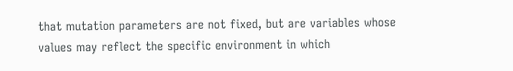that mutation parameters are not fixed, but are variables whose values may reflect the specific environment in which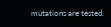mutations are tested.